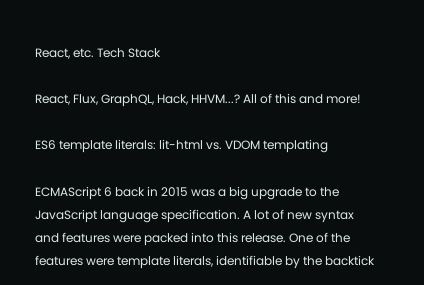React, etc. Tech Stack

React, Flux, GraphQL, Hack, HHVM...? All of this and more!

ES6 template literals: lit-html vs. VDOM templating

ECMAScript 6 back in 2015 was a big upgrade to the JavaScript language specification. A lot of new syntax and features were packed into this release. One of the features were template literals, identifiable by the backtick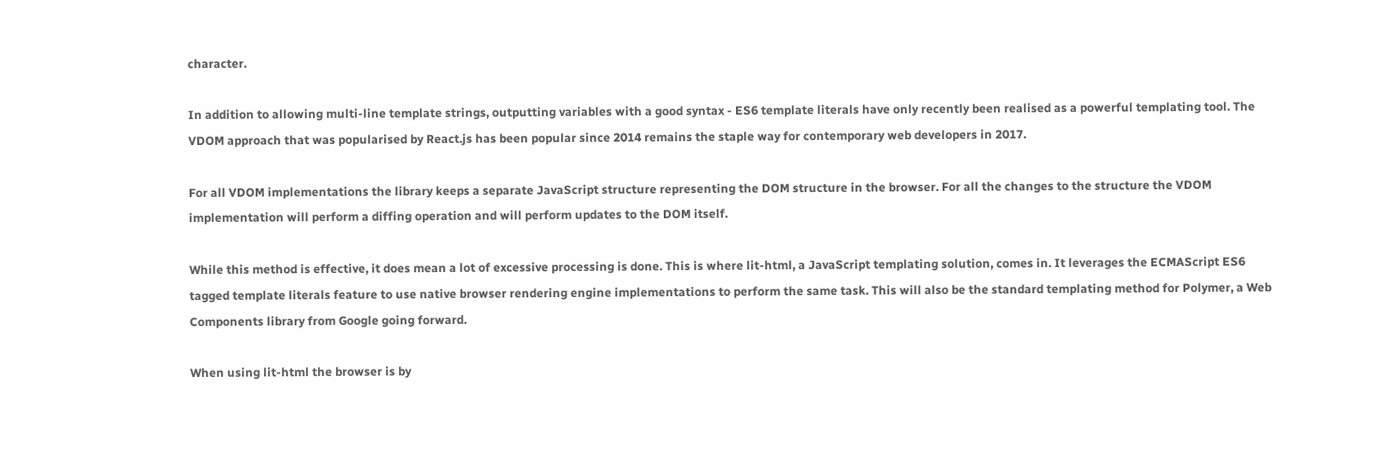character.

In addition to allowing multi-line template strings, outputting variables with a good syntax - ES6 template literals have only recently been realised as a powerful templating tool. The VDOM approach that was popularised by React.js has been popular since 2014 remains the staple way for contemporary web developers in 2017.

For all VDOM implementations the library keeps a separate JavaScript structure representing the DOM structure in the browser. For all the changes to the structure the VDOM implementation will perform a diffing operation and will perform updates to the DOM itself.

While this method is effective, it does mean a lot of excessive processing is done. This is where lit-html, a JavaScript templating solution, comes in. It leverages the ECMAScript ES6 tagged template literals feature to use native browser rendering engine implementations to perform the same task. This will also be the standard templating method for Polymer, a Web Components library from Google going forward.

When using lit-html the browser is by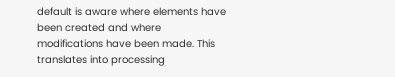default is aware where elements have been created and where modifications have been made. This translates into processing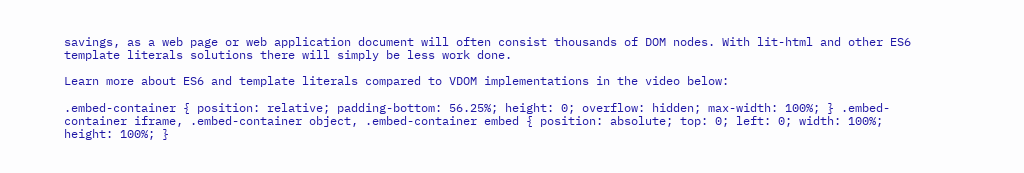savings, as a web page or web application document will often consist thousands of DOM nodes. With lit-html and other ES6 template literals solutions there will simply be less work done.

Learn more about ES6 and template literals compared to VDOM implementations in the video below:

.embed-container { position: relative; padding-bottom: 56.25%; height: 0; overflow: hidden; max-width: 100%; } .embed-container iframe, .embed-container object, .embed-container embed { position: absolute; top: 0; left: 0; width: 100%; height: 100%; }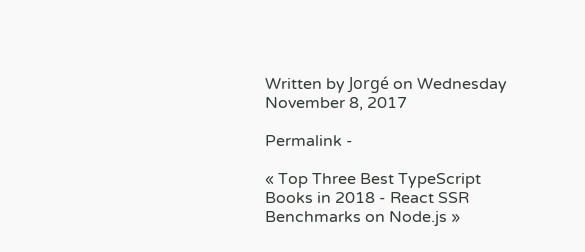Written by Jorgé on Wednesday November 8, 2017

Permalink -

« Top Three Best TypeScript Books in 2018 - React SSR Benchmarks on Node.js »